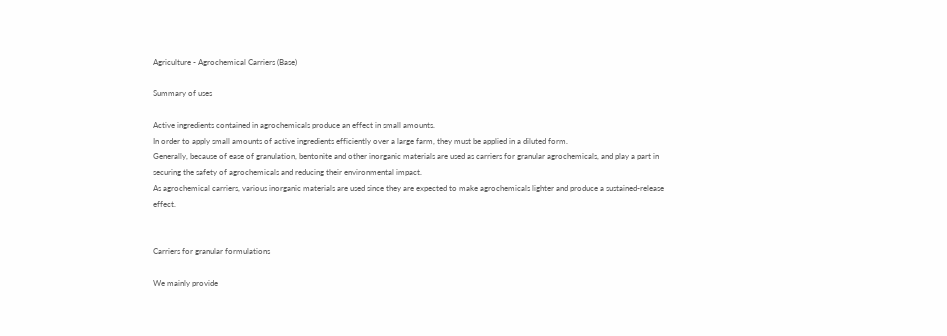Agriculture - Agrochemical Carriers (Base)

Summary of uses

Active ingredients contained in agrochemicals produce an effect in small amounts.
In order to apply small amounts of active ingredients efficiently over a large farm, they must be applied in a diluted form.
Generally, because of ease of granulation, bentonite and other inorganic materials are used as carriers for granular agrochemicals, and play a part in securing the safety of agrochemicals and reducing their environmental impact.
As agrochemical carriers, various inorganic materials are used since they are expected to make agrochemicals lighter and produce a sustained-release effect.


Carriers for granular formulations

We mainly provide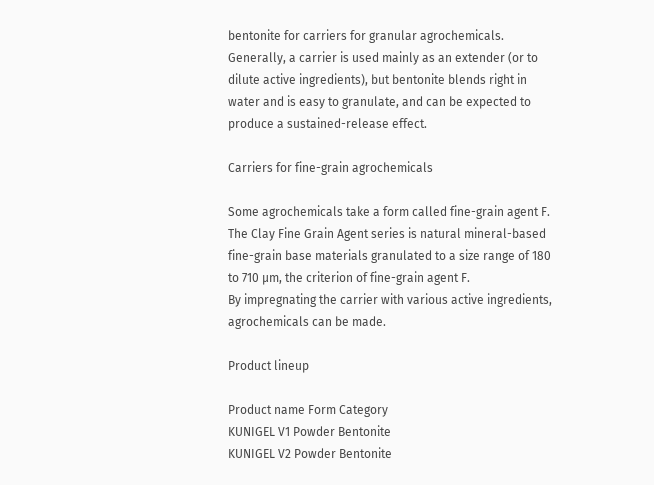bentonite for carriers for granular agrochemicals.
Generally, a carrier is used mainly as an extender (or to dilute active ingredients), but bentonite blends right in water and is easy to granulate, and can be expected to produce a sustained-release effect.

Carriers for fine-grain agrochemicals

Some agrochemicals take a form called fine-grain agent F. The Clay Fine Grain Agent series is natural mineral-based fine-grain base materials granulated to a size range of 180 to 710 µm, the criterion of fine-grain agent F.
By impregnating the carrier with various active ingredients, agrochemicals can be made.

Product lineup

Product name Form Category
KUNIGEL V1 Powder Bentonite
KUNIGEL V2 Powder Bentonite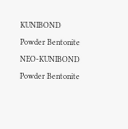KUNIBOND Powder Bentonite
NEO-KUNIBOND Powder Bentonite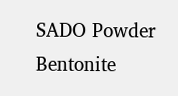SADO Powder Bentonite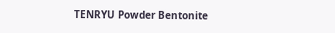TENRYU Powder Bentonite